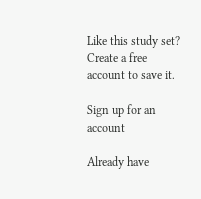Like this study set? Create a free account to save it.

Sign up for an account

Already have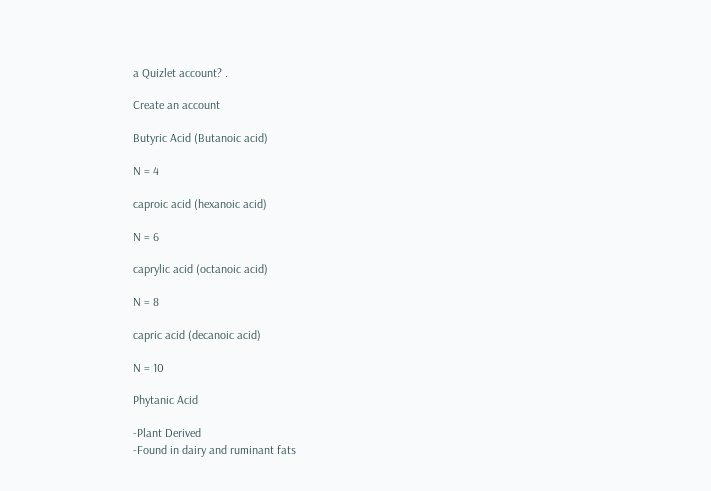a Quizlet account? .

Create an account

Butyric Acid (Butanoic acid)

N = 4

caproic acid (hexanoic acid)

N = 6

caprylic acid (octanoic acid)

N = 8

capric acid (decanoic acid)

N = 10

Phytanic Acid

-Plant Derived
-Found in dairy and ruminant fats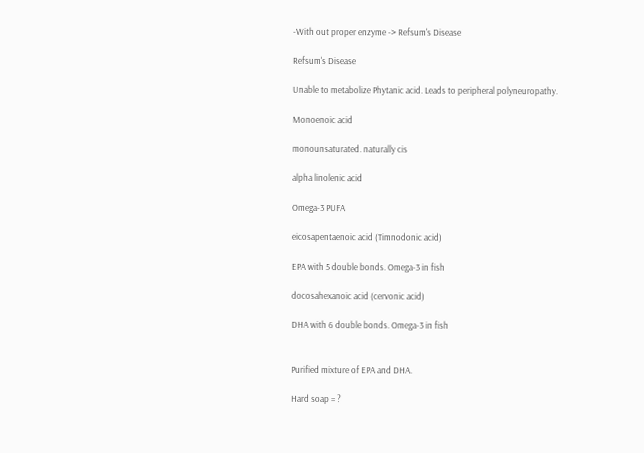-With out proper enzyme -> Refsum's Disease

Refsum's Disease

Unable to metabolize Phytanic acid. Leads to peripheral polyneuropathy.

Monoenoic acid

monounsaturated. naturally cis

alpha linolenic acid

Omega-3 PUFA

eicosapentaenoic acid (Timnodonic acid)

EPA with 5 double bonds. Omega-3 in fish

docosahexanoic acid (cervonic acid)

DHA with 6 double bonds. Omega-3 in fish


Purified mixture of EPA and DHA.

Hard soap = ?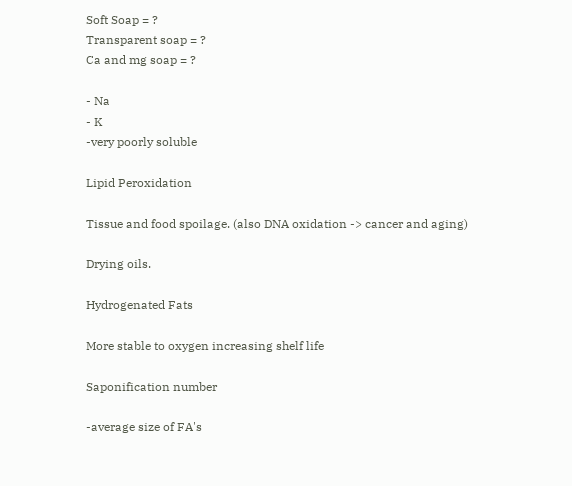Soft Soap = ?
Transparent soap = ?
Ca and mg soap = ?

- Na
- K
-very poorly soluble

Lipid Peroxidation

Tissue and food spoilage. (also DNA oxidation -> cancer and aging)

Drying oils.

Hydrogenated Fats

More stable to oxygen increasing shelf life

Saponification number

-average size of FA's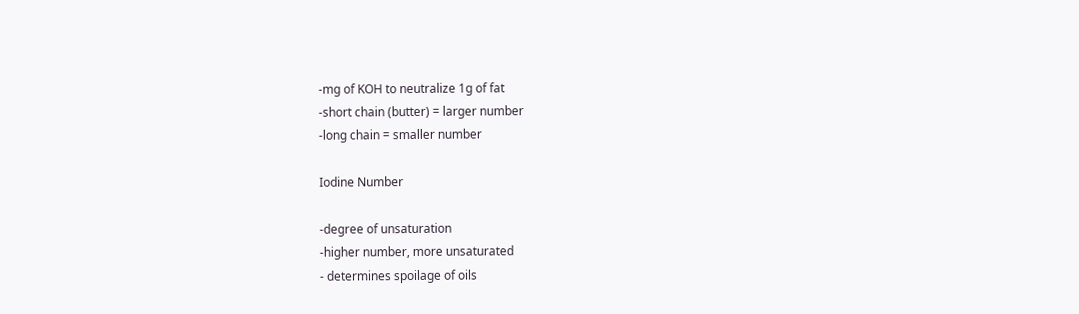-mg of KOH to neutralize 1g of fat
-short chain (butter) = larger number
-long chain = smaller number

Iodine Number

-degree of unsaturation
-higher number, more unsaturated
- determines spoilage of oils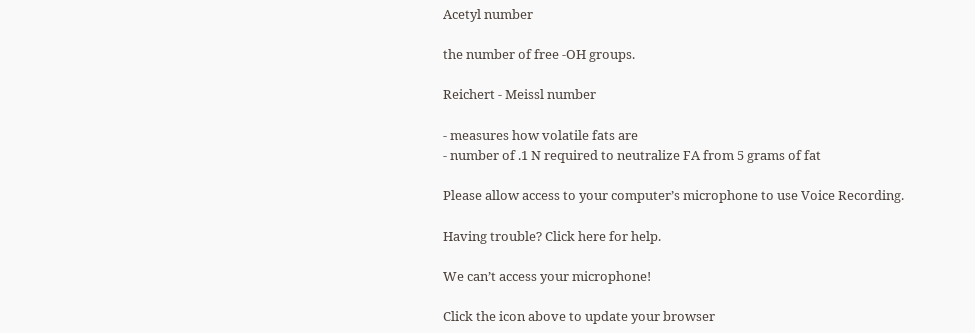Acetyl number

the number of free -OH groups.

Reichert - Meissl number

- measures how volatile fats are
- number of .1 N required to neutralize FA from 5 grams of fat

Please allow access to your computer’s microphone to use Voice Recording.

Having trouble? Click here for help.

We can’t access your microphone!

Click the icon above to update your browser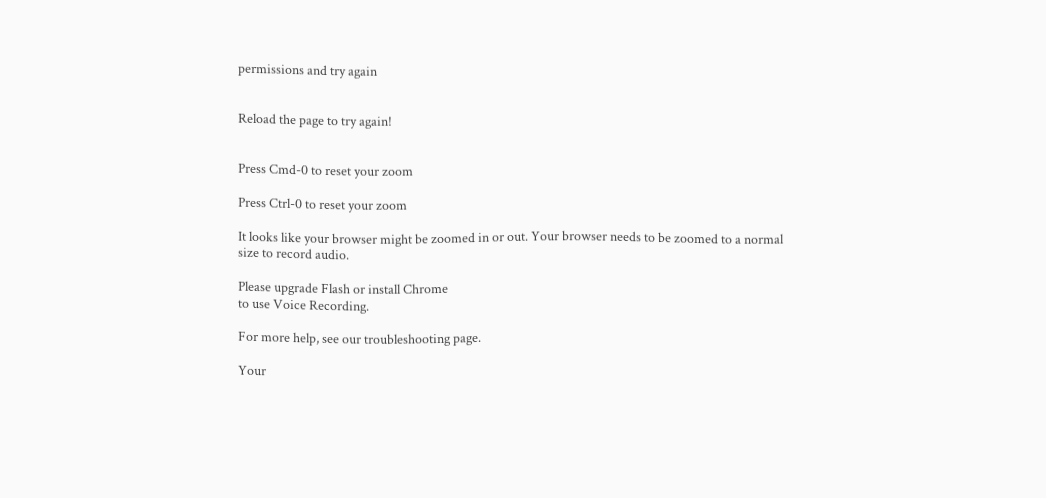permissions and try again


Reload the page to try again!


Press Cmd-0 to reset your zoom

Press Ctrl-0 to reset your zoom

It looks like your browser might be zoomed in or out. Your browser needs to be zoomed to a normal size to record audio.

Please upgrade Flash or install Chrome
to use Voice Recording.

For more help, see our troubleshooting page.

Your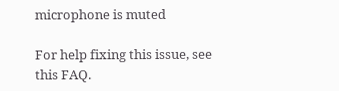microphone is muted

For help fixing this issue, see this FAQ.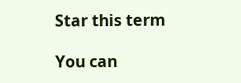Star this term

You can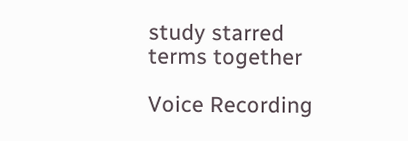study starred terms together

Voice Recording